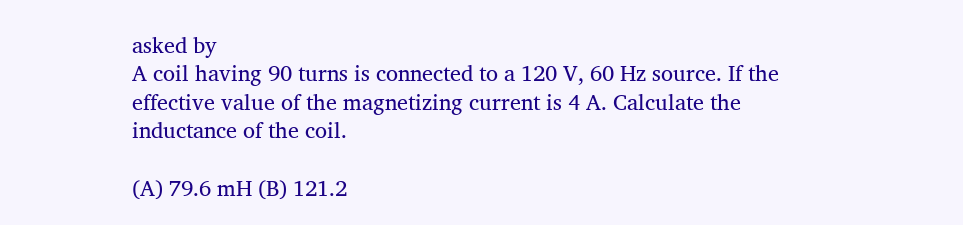asked by
A coil having 90 turns is connected to a 120 V, 60 Hz source. If the effective value of the magnetizing current is 4 A. Calculate the inductance of the coil.

(A) 79.6 mH (B) 121.2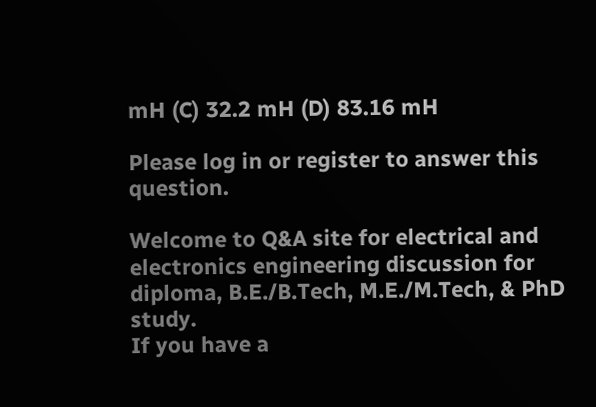mH (C) 32.2 mH (D) 83.16 mH

Please log in or register to answer this question.

Welcome to Q&A site for electrical and electronics engineering discussion for diploma, B.E./B.Tech, M.E./M.Tech, & PhD study.
If you have a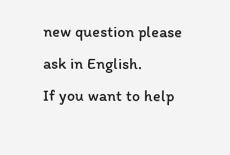new question please ask in English.
If you want to help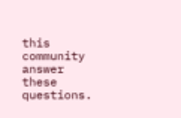this community answer these questions.